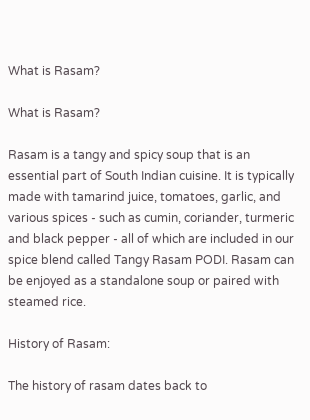What is Rasam?

What is Rasam?

Rasam is a tangy and spicy soup that is an essential part of South Indian cuisine. It is typically made with tamarind juice, tomatoes, garlic, and various spices - such as cumin, coriander, turmeric and black pepper - all of which are included in our spice blend called Tangy Rasam PODI. Rasam can be enjoyed as a standalone soup or paired with steamed rice.

History of Rasam:

The history of rasam dates back to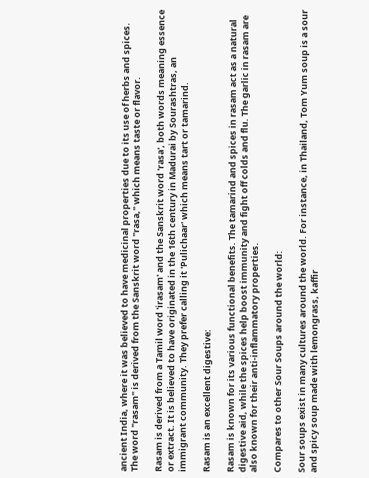ancient India, where it was believed to have medicinal properties due to its use of herbs and spices. The word "rasam" is derived from the Sanskrit word "rasa," which means taste or flavor.

Rasam is derived from a Tamil word 'irasam' and the Sanskrit word 'rasa', both words meaning essence or extract. It is believed to have originated in the 16th century in Madurai by Sourashtras, an immigrant community. They prefer calling it 'Pulichaar' which means tart or tamarind.

Rasam is an excellent digestive:

Rasam is known for its various functional benefits. The tamarind and spices in rasam act as a natural digestive aid, while the spices help boost immunity and fight off colds and flu. The garlic in rasam are also known for their anti-inflammatory properties.

Compares to other Sour Soups around the world:

Sour soups exist in many cultures around the world. For instance, in Thailand, Tom Yum soup is a sour and spicy soup made with lemongrass, kaffir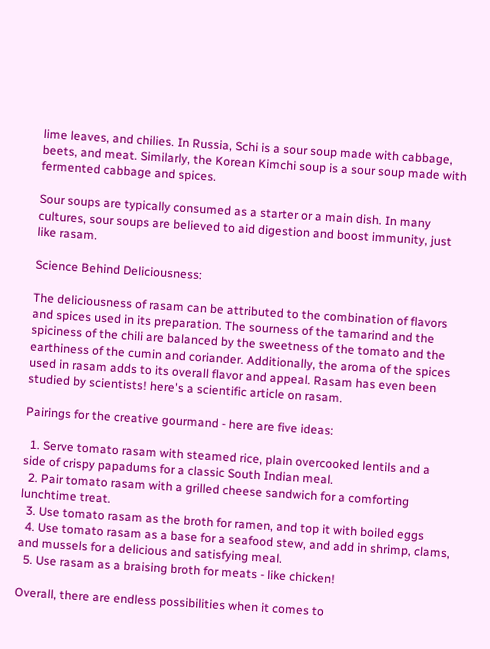lime leaves, and chilies. In Russia, Schi is a sour soup made with cabbage, beets, and meat. Similarly, the Korean Kimchi soup is a sour soup made with fermented cabbage and spices.

Sour soups are typically consumed as a starter or a main dish. In many cultures, sour soups are believed to aid digestion and boost immunity, just like rasam.

Science Behind Deliciousness:

The deliciousness of rasam can be attributed to the combination of flavors and spices used in its preparation. The sourness of the tamarind and the spiciness of the chili are balanced by the sweetness of the tomato and the earthiness of the cumin and coriander. Additionally, the aroma of the spices used in rasam adds to its overall flavor and appeal. Rasam has even been studied by scientists! here's a scientific article on rasam.

Pairings for the creative gourmand - here are five ideas:

  1. Serve tomato rasam with steamed rice, plain overcooked lentils and a side of crispy papadums for a classic South Indian meal.
  2. Pair tomato rasam with a grilled cheese sandwich for a comforting lunchtime treat.
  3. Use tomato rasam as the broth for ramen, and top it with boiled eggs
  4. Use tomato rasam as a base for a seafood stew, and add in shrimp, clams, and mussels for a delicious and satisfying meal.
  5. Use rasam as a braising broth for meats - like chicken!

Overall, there are endless possibilities when it comes to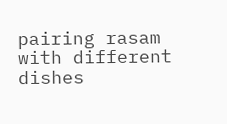pairing rasam with different dishes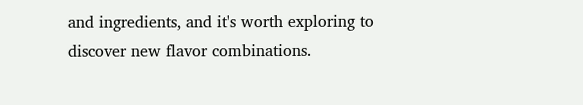and ingredients, and it's worth exploring to discover new flavor combinations.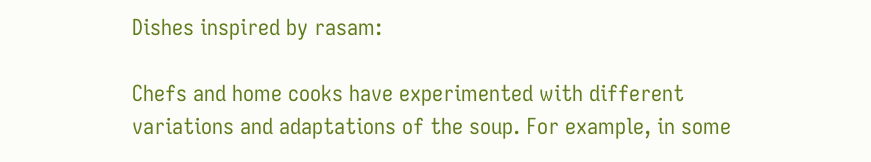Dishes inspired by rasam:

Chefs and home cooks have experimented with different variations and adaptations of the soup. For example, in some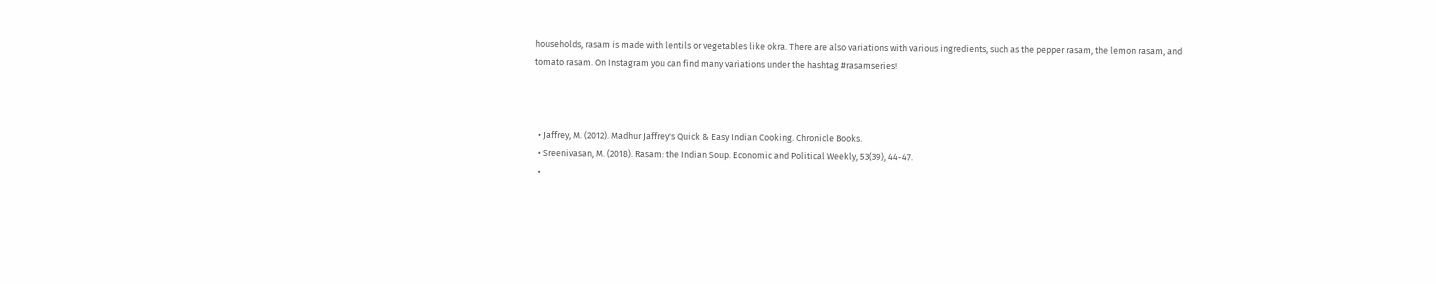households, rasam is made with lentils or vegetables like okra. There are also variations with various ingredients, such as the pepper rasam, the lemon rasam, and tomato rasam. On Instagram you can find many variations under the hashtag #rasamseries!



  • Jaffrey, M. (2012). Madhur Jaffrey's Quick & Easy Indian Cooking. Chronicle Books.
  • Sreenivasan, M. (2018). Rasam: the Indian Soup. Economic and Political Weekly, 53(39), 44-47.
  •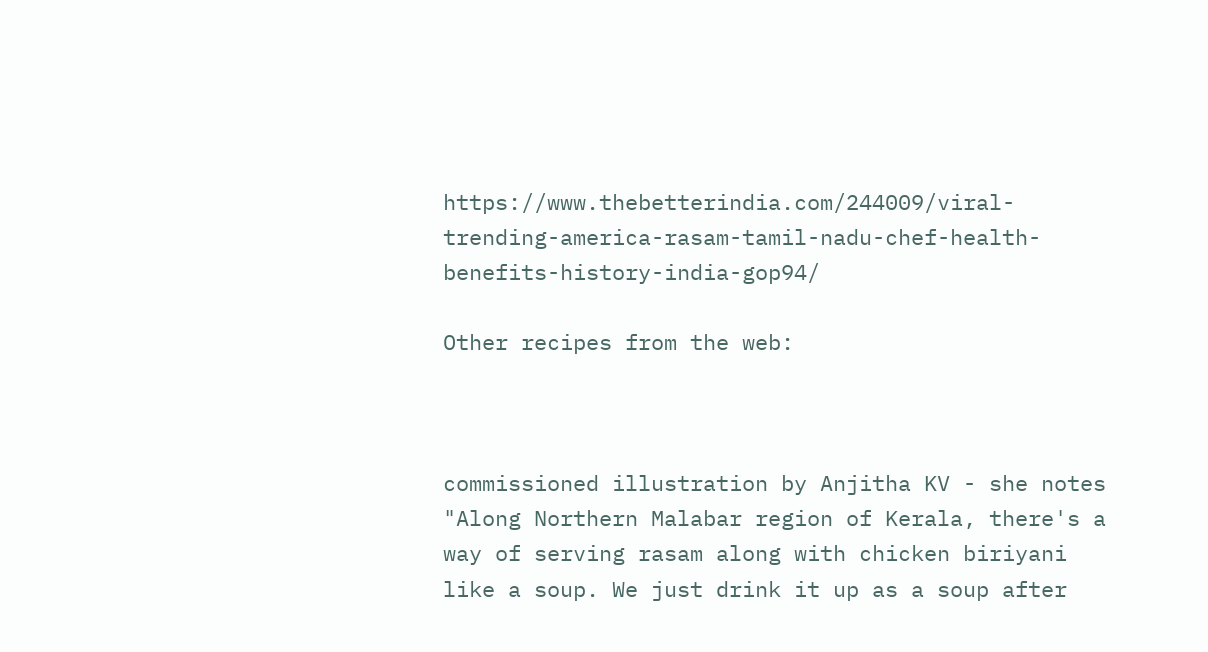https://www.thebetterindia.com/244009/viral-trending-america-rasam-tamil-nadu-chef-health-benefits-history-india-gop94/

Other recipes from the web:



commissioned illustration by Anjitha KV - she notes "Along Northern Malabar region of Kerala, there's a way of serving rasam along with chicken biriyani like a soup. We just drink it up as a soup after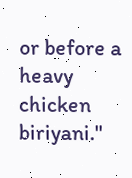or before a heavy chicken biriyani."